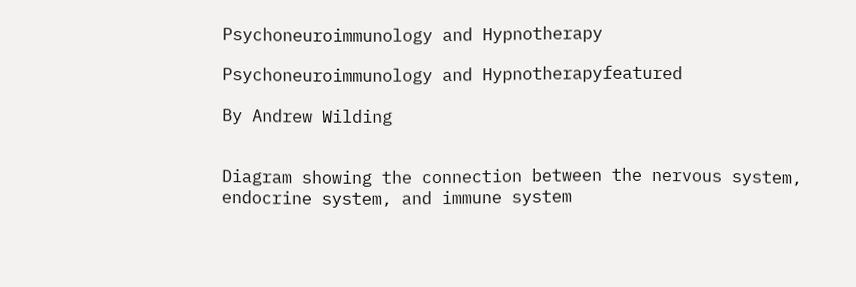Psychoneuroimmunology and Hypnotherapy

Psychoneuroimmunology and Hypnotherapyfeatured

By Andrew Wilding


Diagram showing the connection between the nervous system, endocrine system, and immune system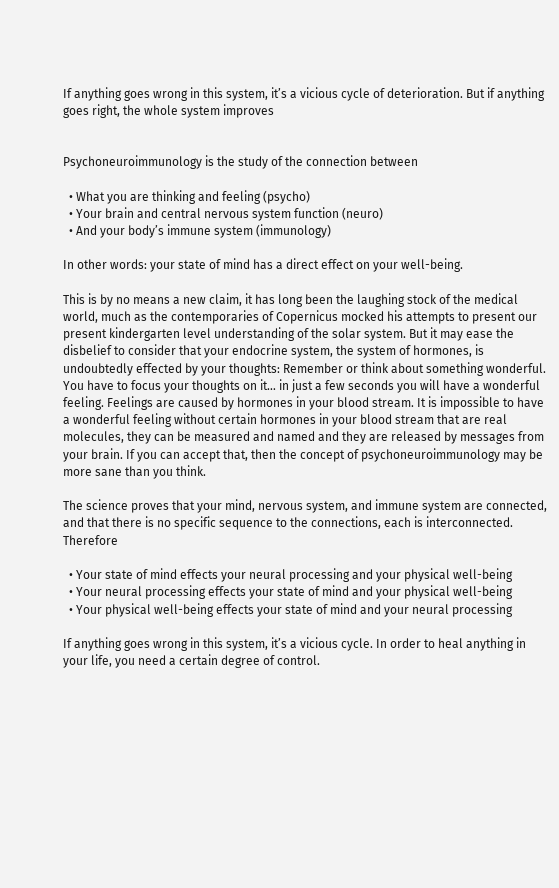If anything goes wrong in this system, it’s a vicious cycle of deterioration. But if anything goes right, the whole system improves


Psychoneuroimmunology is the study of the connection between

  • What you are thinking and feeling (psycho)
  • Your brain and central nervous system function (neuro)
  • And your body’s immune system (immunology)

In other words: your state of mind has a direct effect on your well-being.

This is by no means a new claim, it has long been the laughing stock of the medical world, much as the contemporaries of Copernicus mocked his attempts to present our present kindergarten level understanding of the solar system. But it may ease the disbelief to consider that your endocrine system, the system of hormones, is undoubtedly effected by your thoughts: Remember or think about something wonderful. You have to focus your thoughts on it… in just a few seconds you will have a wonderful feeling. Feelings are caused by hormones in your blood stream. It is impossible to have a wonderful feeling without certain hormones in your blood stream that are real molecules, they can be measured and named and they are released by messages from your brain. If you can accept that, then the concept of psychoneuroimmunology may be more sane than you think.

The science proves that your mind, nervous system, and immune system are connected, and that there is no specific sequence to the connections, each is interconnected. Therefore

  • Your state of mind effects your neural processing and your physical well-being
  • Your neural processing effects your state of mind and your physical well-being
  • Your physical well-being effects your state of mind and your neural processing

If anything goes wrong in this system, it’s a vicious cycle. In order to heal anything in your life, you need a certain degree of control.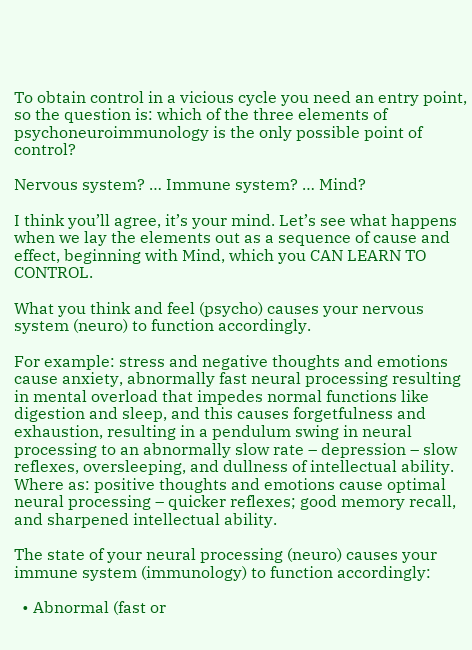To obtain control in a vicious cycle you need an entry point, so the question is: which of the three elements of psychoneuroimmunology is the only possible point of control?

Nervous system? … Immune system? … Mind?

I think you’ll agree, it’s your mind. Let’s see what happens when we lay the elements out as a sequence of cause and effect, beginning with Mind, which you CAN LEARN TO CONTROL.

What you think and feel (psycho) causes your nervous system (neuro) to function accordingly.

For example: stress and negative thoughts and emotions cause anxiety, abnormally fast neural processing resulting in mental overload that impedes normal functions like digestion and sleep, and this causes forgetfulness and exhaustion, resulting in a pendulum swing in neural processing to an abnormally slow rate – depression – slow reflexes, oversleeping, and dullness of intellectual ability.
Where as: positive thoughts and emotions cause optimal neural processing – quicker reflexes; good memory recall, and sharpened intellectual ability.

The state of your neural processing (neuro) causes your immune system (immunology) to function accordingly:

  • Abnormal (fast or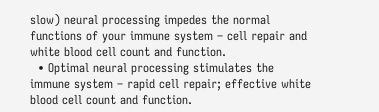slow) neural processing impedes the normal functions of your immune system – cell repair and white blood cell count and function.
  • Optimal neural processing stimulates the immune system – rapid cell repair; effective white blood cell count and function.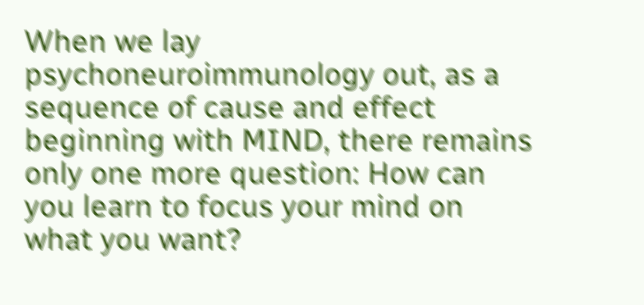When we lay psychoneuroimmunology out, as a sequence of cause and effect beginning with MIND, there remains only one more question: How can you learn to focus your mind on what you want?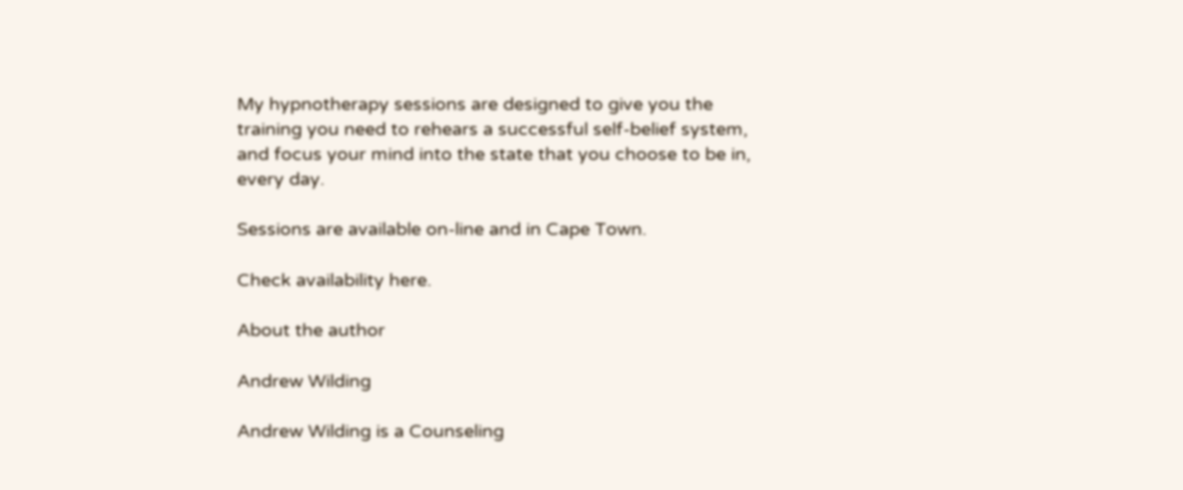My hypnotherapy sessions are designed to give you the training you need to rehears a successful self-belief system, and focus your mind into the state that you choose to be in, every day.

Sessions are available on-line and in Cape Town.

Check availability here.

About the author

Andrew Wilding

Andrew Wilding is a Counseling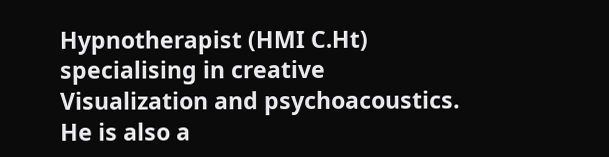Hypnotherapist (HMI C.Ht) specialising in creative Visualization and psychoacoustics. He is also a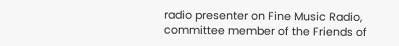radio presenter on Fine Music Radio, committee member of the Friends of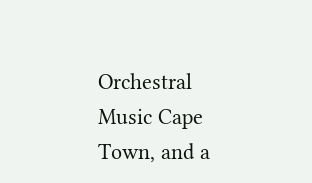Orchestral Music Cape Town, and a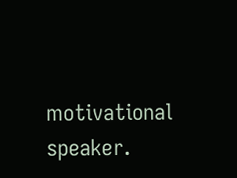motivational speaker.